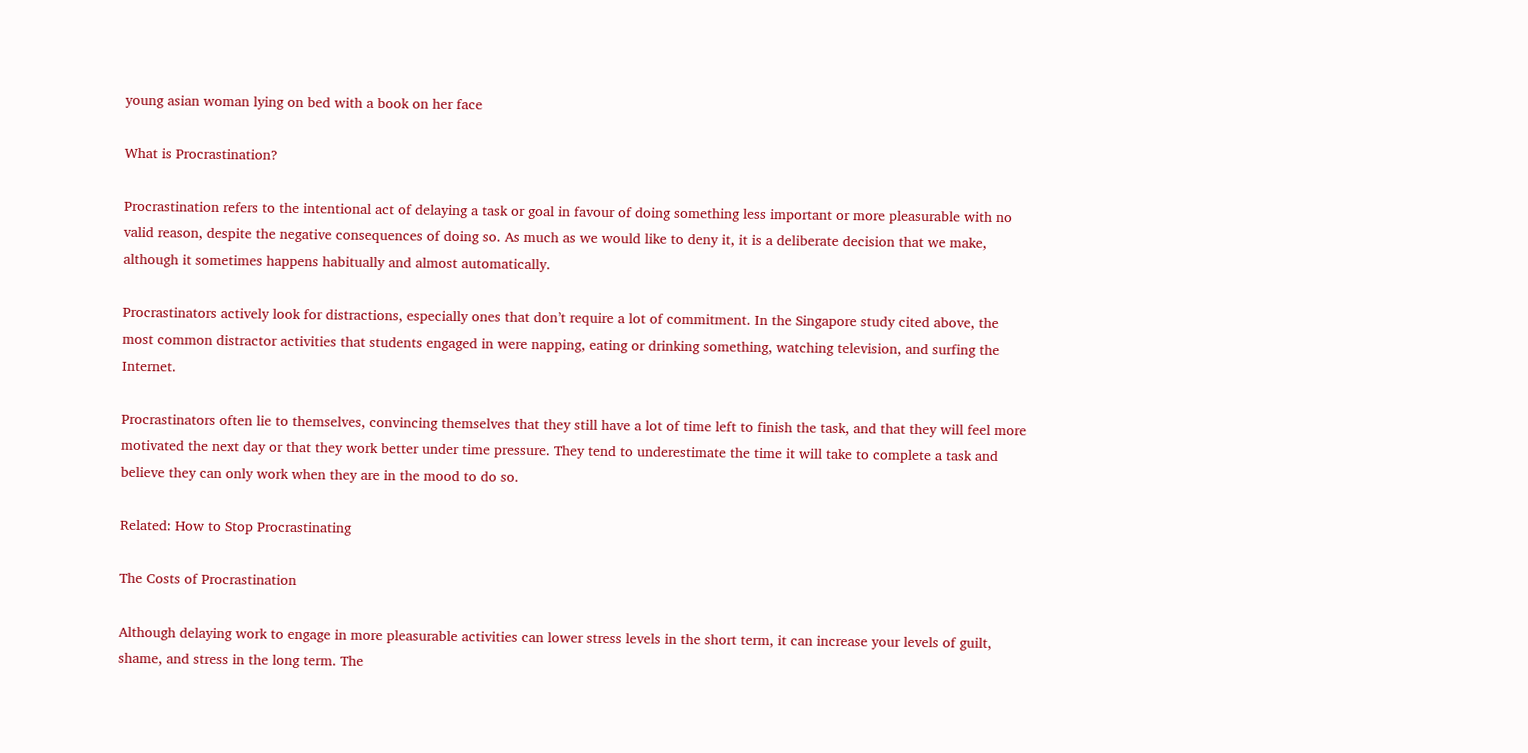young asian woman lying on bed with a book on her face

What is Procrastination?

Procrastination refers to the intentional act of delaying a task or goal in favour of doing something less important or more pleasurable with no valid reason, despite the negative consequences of doing so. As much as we would like to deny it, it is a deliberate decision that we make, although it sometimes happens habitually and almost automatically.

Procrastinators actively look for distractions, especially ones that don’t require a lot of commitment. In the Singapore study cited above, the most common distractor activities that students engaged in were napping, eating or drinking something, watching television, and surfing the Internet.

Procrastinators often lie to themselves, convincing themselves that they still have a lot of time left to finish the task, and that they will feel more motivated the next day or that they work better under time pressure. They tend to underestimate the time it will take to complete a task and believe they can only work when they are in the mood to do so.

Related: How to Stop Procrastinating

The Costs of Procrastination

Although delaying work to engage in more pleasurable activities can lower stress levels in the short term, it can increase your levels of guilt, shame, and stress in the long term. The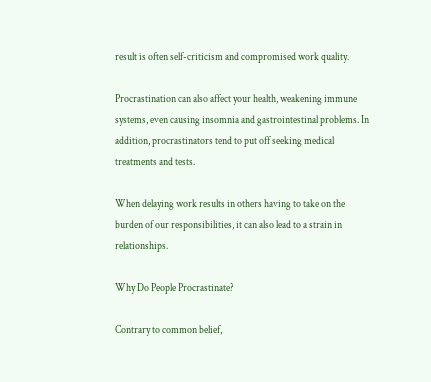result is often self-criticism and compromised work quality.

Procrastination can also affect your health, weakening immune systems, even causing insomnia and gastrointestinal problems. In addition, procrastinators tend to put off seeking medical treatments and tests.

When delaying work results in others having to take on the burden of our responsibilities, it can also lead to a strain in relationships.

Why Do People Procrastinate?

Contrary to common belief,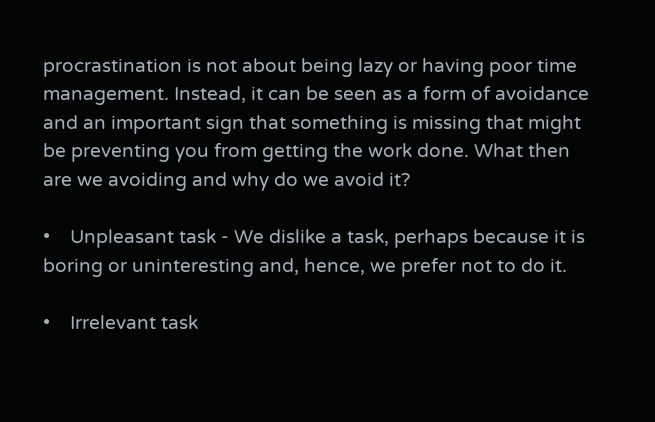procrastination is not about being lazy or having poor time management. Instead, it can be seen as a form of avoidance and an important sign that something is missing that might be preventing you from getting the work done. What then are we avoiding and why do we avoid it?

•    Unpleasant task - We dislike a task, perhaps because it is boring or uninteresting and, hence, we prefer not to do it.

•    Irrelevant task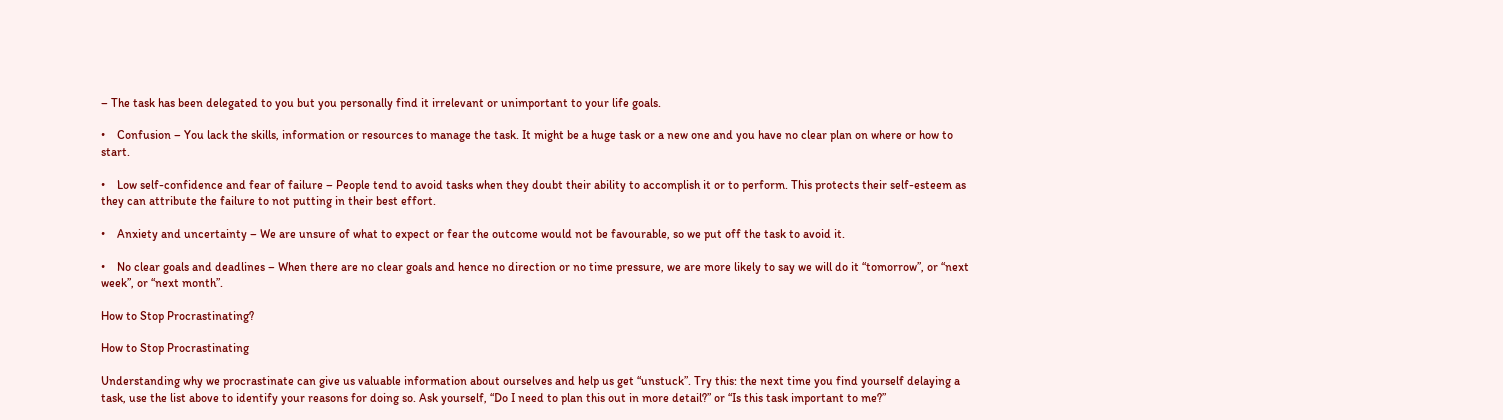– The task has been delegated to you but you personally find it irrelevant or unimportant to your life goals.

•    Confusion – You lack the skills, information or resources to manage the task. It might be a huge task or a new one and you have no clear plan on where or how to start.

•    Low self-confidence and fear of failure – People tend to avoid tasks when they doubt their ability to accomplish it or to perform. This protects their self-esteem as they can attribute the failure to not putting in their best effort.

•    Anxiety and uncertainty – We are unsure of what to expect or fear the outcome would not be favourable, so we put off the task to avoid it.

•    No clear goals and deadlines – When there are no clear goals and hence no direction or no time pressure, we are more likely to say we will do it “tomorrow”, or “next week”, or “next month”.

How to Stop Procrastinating?

How to Stop Procrastinating

Understanding why we procrastinate can give us valuable information about ourselves and help us get “unstuck”. Try this: the next time you find yourself delaying a task, use the list above to identify your reasons for doing so. Ask yourself, “Do I need to plan this out in more detail?” or “Is this task important to me?”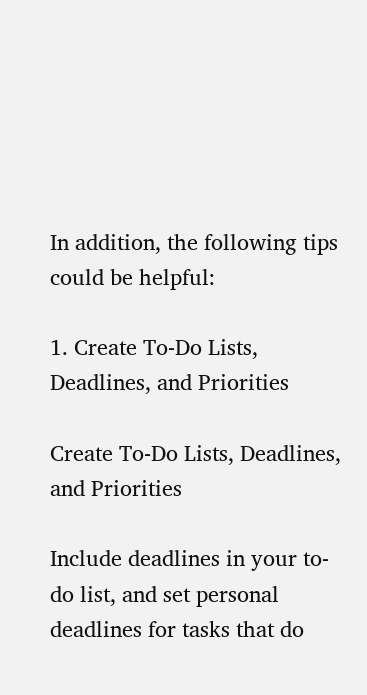In addition, the following tips could be helpful:

1. Create To-Do Lists, Deadlines, and Priorities

Create To-Do Lists, Deadlines, and Priorities

Include deadlines in your to-do list, and set personal deadlines for tasks that do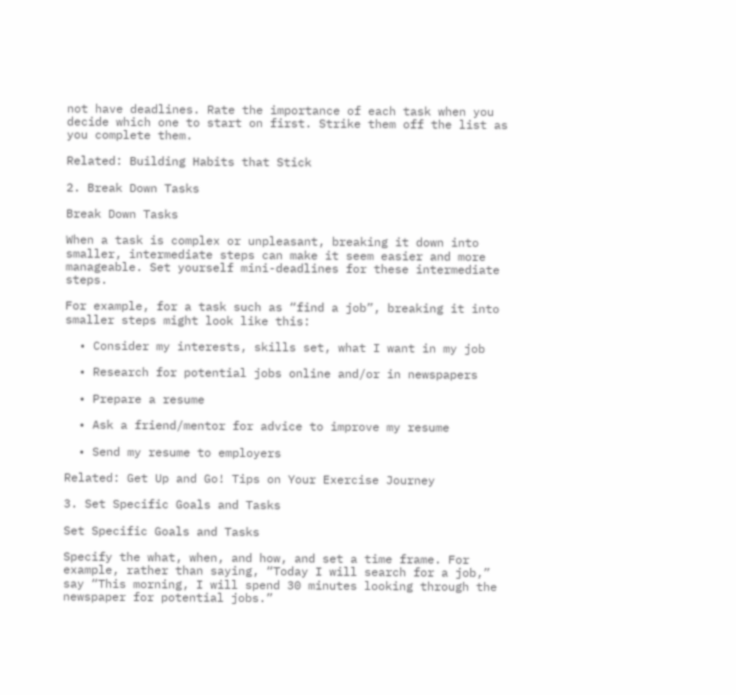not have deadlines. Rate the importance of each task when you decide which one to start on first. Strike them off the list as you complete them.

Related: Building Habits that Stick

2. Break Down Tasks

Break Down Tasks

When a task is complex or unpleasant, breaking it down into smaller, intermediate steps can make it seem easier and more manageable. Set yourself mini-deadlines for these intermediate steps.

For example, for a task such as “find a job”, breaking it into smaller steps might look like this:

  • Consider my interests, skills set, what I want in my job

  • Research for potential jobs online and/or in newspapers

  • Prepare a resume

  • Ask a friend/mentor for advice to improve my resume

  • Send my resume to employers

Related: Get Up and Go! Tips on Your Exercise Journey

3. Set Specific Goals and Tasks

Set Specific Goals and Tasks

Specify the what, when, and how, and set a time frame. For example, rather than saying, “Today I will search for a job,” say “This morning, I will spend 30 minutes looking through the newspaper for potential jobs.”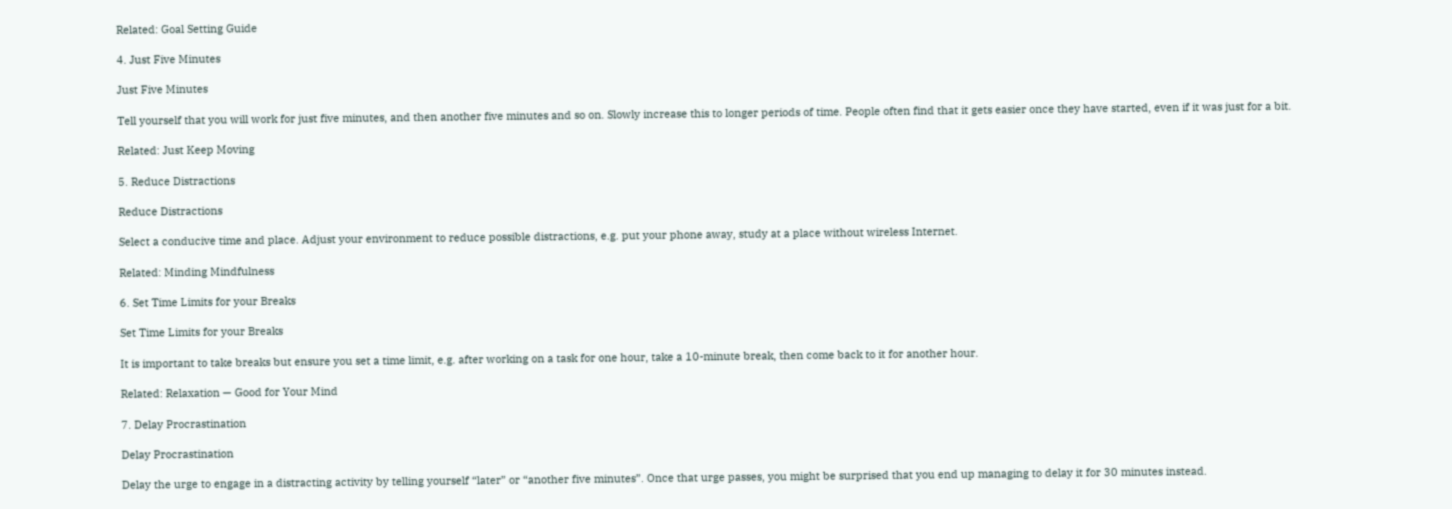Related: Goal Setting Guide

4. Just Five Minutes

Just Five Minutes

Tell yourself that you will work for just five minutes, and then another five minutes and so on. Slowly increase this to longer periods of time. People often find that it gets easier once they have started, even if it was just for a bit.

Related: Just Keep Moving

5. Reduce Distractions

Reduce Distractions

Select a conducive time and place. Adjust your environment to reduce possible distractions, e.g. put your phone away, study at a place without wireless Internet.

Related: Minding Mindfulness

6. Set Time Limits for your Breaks

Set Time Limits for your Breaks

It is important to take breaks but ensure you set a time limit, e.g. after working on a task for one hour, take a 10-minute break, then come back to it for another hour.

Related: Relaxation — Good for Your Mind

7. Delay Procrastination

Delay Procrastination

Delay the urge to engage in a distracting activity by telling yourself “later” or “another five minutes”. Once that urge passes, you might be surprised that you end up managing to delay it for 30 minutes instead.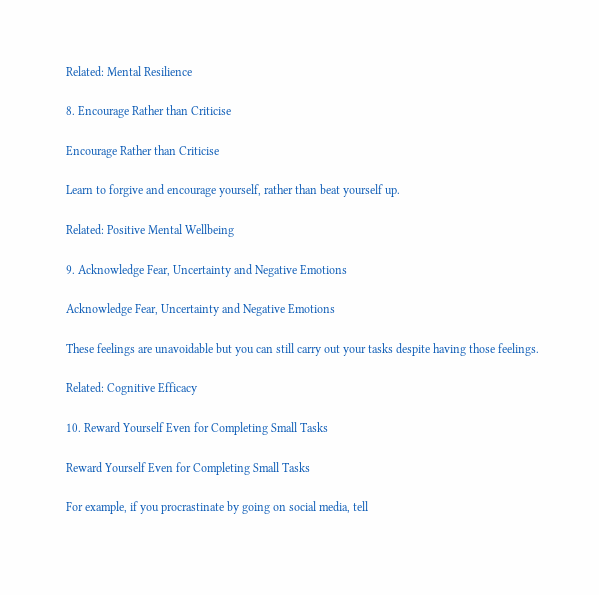Related: Mental Resilience

8. Encourage Rather than Criticise

Encourage Rather than Criticise

Learn to forgive and encourage yourself, rather than beat yourself up.

Related: Positive Mental Wellbeing

9. Acknowledge Fear, Uncertainty and Negative Emotions

Acknowledge Fear, Uncertainty and Negative Emotions

These feelings are unavoidable but you can still carry out your tasks despite having those feelings.

Related: Cognitive Efficacy

10. Reward Yourself Even for Completing Small Tasks

Reward Yourself Even for Completing Small Tasks

For example, if you procrastinate by going on social media, tell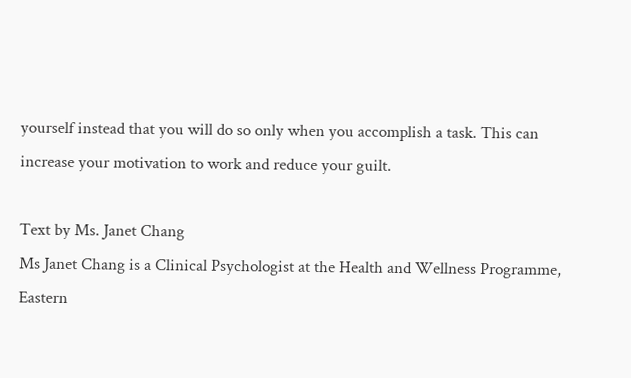yourself instead that you will do so only when you accomplish a task. This can increase your motivation to work and reduce your guilt.

Text by Ms. Janet Chang
Ms Janet Chang is a Clinical Psychologist at the Health and Wellness Programme, Eastern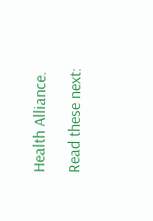Health Alliance.

Read these next: